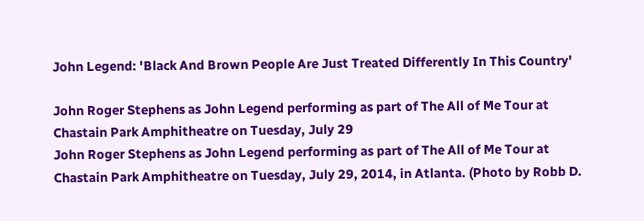John Legend: 'Black And Brown People Are Just Treated Differently In This Country'

John Roger Stephens as John Legend performing as part of The All of Me Tour at Chastain Park Amphitheatre on Tuesday, July 29
John Roger Stephens as John Legend performing as part of The All of Me Tour at Chastain Park Amphitheatre on Tuesday, July 29, 2014, in Atlanta. (Photo by Robb D.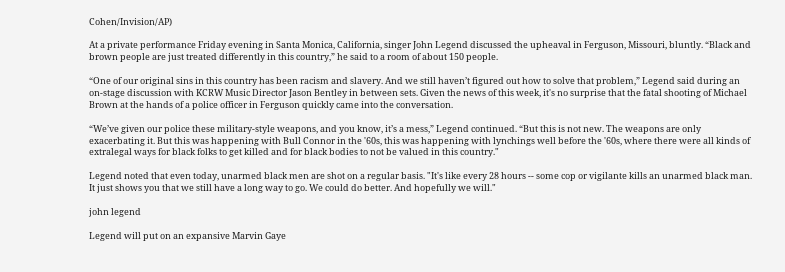Cohen/Invision/AP)

At a private performance Friday evening in Santa Monica, California, singer John Legend discussed the upheaval in Ferguson, Missouri, bluntly. “Black and brown people are just treated differently in this country,” he said to a room of about 150 people.

“One of our original sins in this country has been racism and slavery. And we still haven’t figured out how to solve that problem,” Legend said during an on-stage discussion with KCRW Music Director Jason Bentley in between sets. Given the news of this week, it's no surprise that the fatal shooting of Michael Brown at the hands of a police officer in Ferguson quickly came into the conversation.

“We’ve given our police these military-style weapons, and you know, it’s a mess,” Legend continued. “But this is not new. The weapons are only exacerbating it. But this was happening with Bull Connor in the '60s, this was happening with lynchings well before the '60s, where there were all kinds of extralegal ways for black folks to get killed and for black bodies to not be valued in this country."

Legend noted that even today, unarmed black men are shot on a regular basis. "It's like every 28 hours -- some cop or vigilante kills an unarmed black man. It just shows you that we still have a long way to go. We could do better. And hopefully we will."

john legend

Legend will put on an expansive Marvin Gaye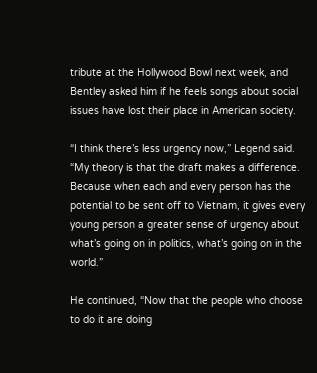tribute at the Hollywood Bowl next week, and Bentley asked him if he feels songs about social issues have lost their place in American society.

“I think there’s less urgency now,” Legend said. “My theory is that the draft makes a difference. Because when each and every person has the potential to be sent off to Vietnam, it gives every young person a greater sense of urgency about what’s going on in politics, what’s going on in the world.”

He continued, “Now that the people who choose to do it are doing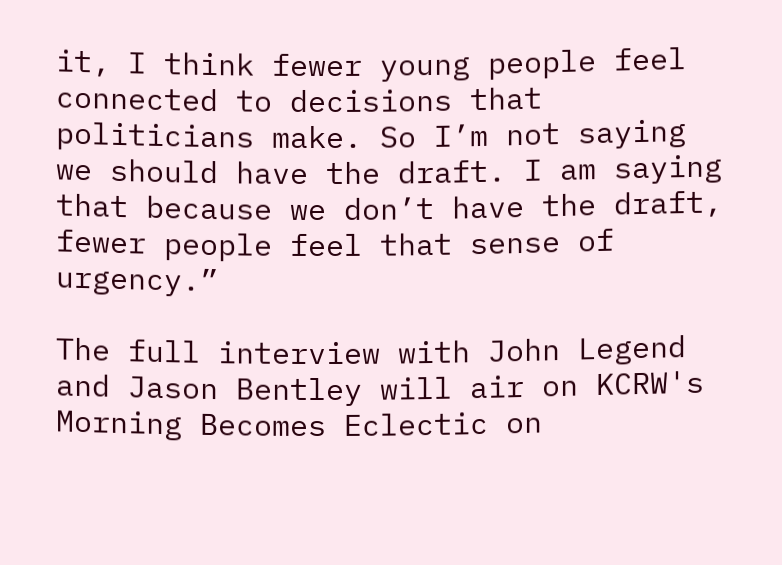it, I think fewer young people feel connected to decisions that politicians make. So I’m not saying we should have the draft. I am saying that because we don’t have the draft, fewer people feel that sense of urgency.”

The full interview with John Legend and Jason Bentley will air on KCRW's Morning Becomes Eclectic on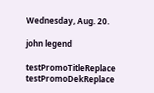Wednesday, Aug. 20.

john legend

testPromoTitleReplace testPromoDekReplace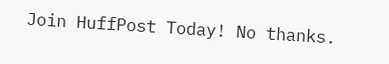Join HuffPost Today! No thanks.